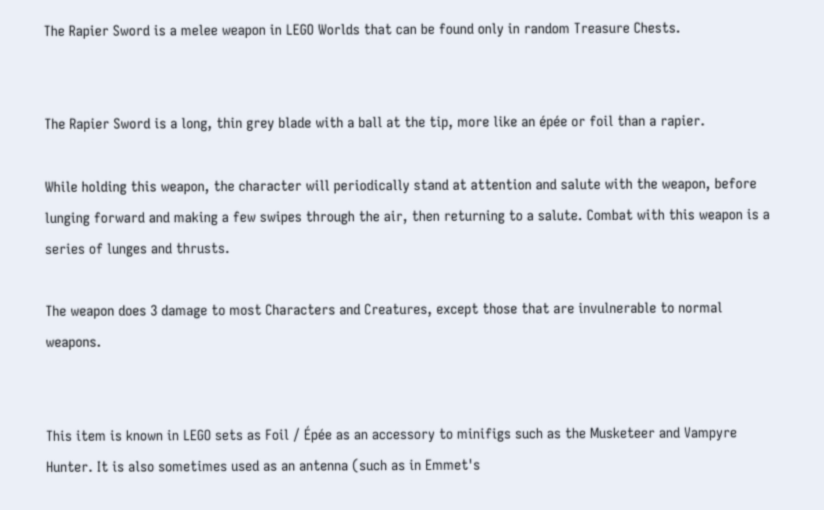The Rapier Sword is a melee weapon in LEGO Worlds that can be found only in random Treasure Chests.


The Rapier Sword is a long, thin grey blade with a ball at the tip, more like an épée or foil than a rapier.

While holding this weapon, the character will periodically stand at attention and salute with the weapon, before lunging forward and making a few swipes through the air, then returning to a salute. Combat with this weapon is a series of lunges and thrusts.

The weapon does 3 damage to most Characters and Creatures, except those that are invulnerable to normal weapons.


This item is known in LEGO sets as Foil / Épée as an accessory to minifigs such as the Musketeer and Vampyre Hunter. It is also sometimes used as an antenna (such as in Emmet's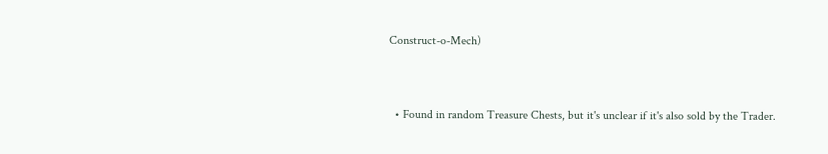Construct-o-Mech)


  • Found in random Treasure Chests, but it's unclear if it's also sold by the Trader.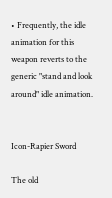• Frequently, the idle animation for this weapon reverts to the generic "stand and look around" idle animation.


Icon-Rapier Sword

The old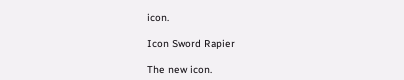icon.

Icon Sword Rapier

The new icon.